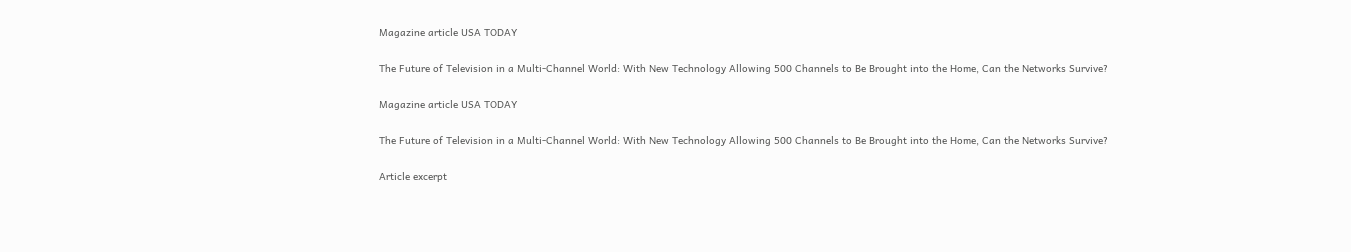Magazine article USA TODAY

The Future of Television in a Multi-Channel World: With New Technology Allowing 500 Channels to Be Brought into the Home, Can the Networks Survive?

Magazine article USA TODAY

The Future of Television in a Multi-Channel World: With New Technology Allowing 500 Channels to Be Brought into the Home, Can the Networks Survive?

Article excerpt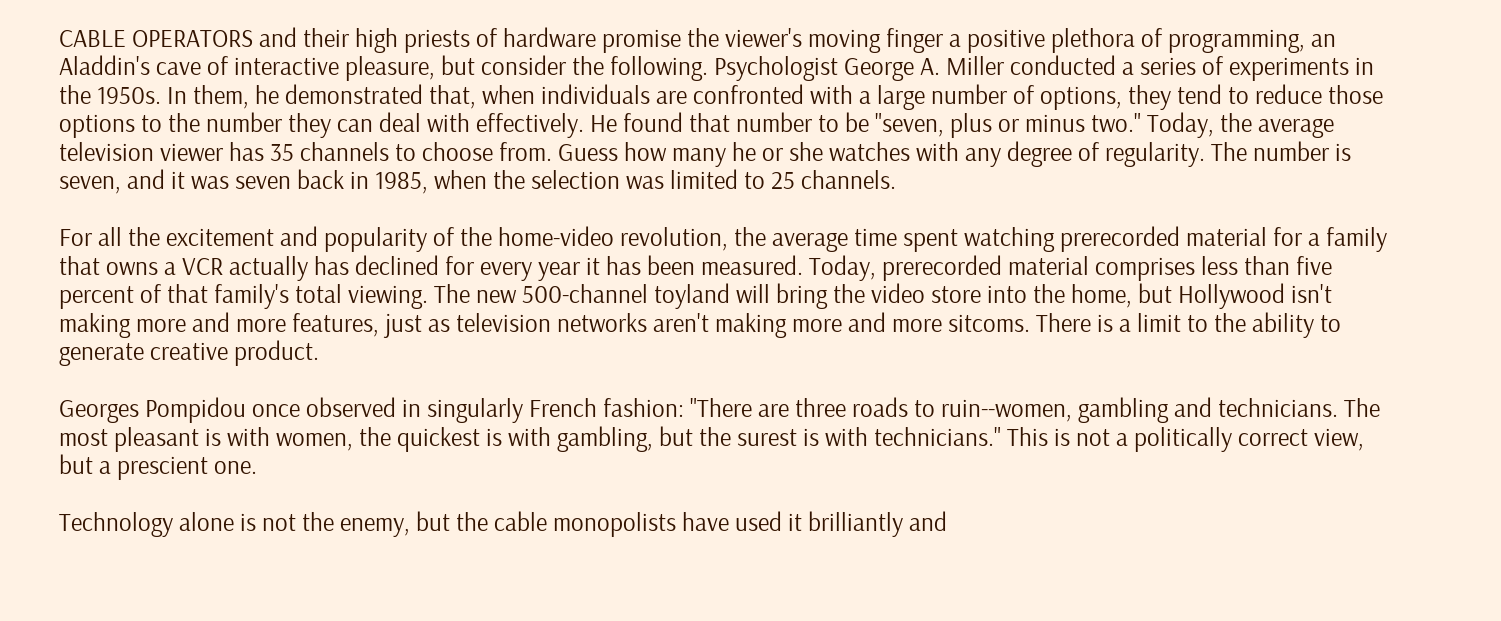CABLE OPERATORS and their high priests of hardware promise the viewer's moving finger a positive plethora of programming, an Aladdin's cave of interactive pleasure, but consider the following. Psychologist George A. Miller conducted a series of experiments in the 1950s. In them, he demonstrated that, when individuals are confronted with a large number of options, they tend to reduce those options to the number they can deal with effectively. He found that number to be "seven, plus or minus two." Today, the average television viewer has 35 channels to choose from. Guess how many he or she watches with any degree of regularity. The number is seven, and it was seven back in 1985, when the selection was limited to 25 channels.

For all the excitement and popularity of the home-video revolution, the average time spent watching prerecorded material for a family that owns a VCR actually has declined for every year it has been measured. Today, prerecorded material comprises less than five percent of that family's total viewing. The new 500-channel toyland will bring the video store into the home, but Hollywood isn't making more and more features, just as television networks aren't making more and more sitcoms. There is a limit to the ability to generate creative product.

Georges Pompidou once observed in singularly French fashion: "There are three roads to ruin--women, gambling and technicians. The most pleasant is with women, the quickest is with gambling, but the surest is with technicians." This is not a politically correct view, but a prescient one.

Technology alone is not the enemy, but the cable monopolists have used it brilliantly and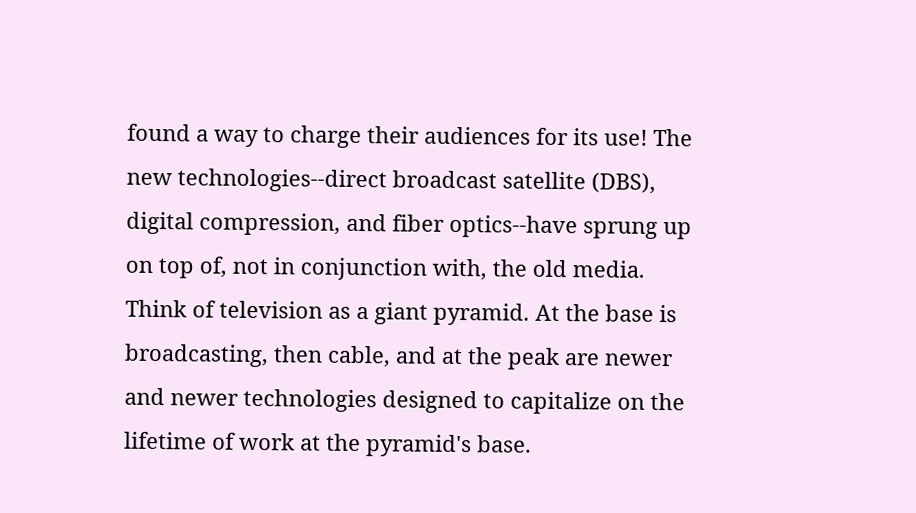found a way to charge their audiences for its use! The new technologies--direct broadcast satellite (DBS), digital compression, and fiber optics--have sprung up on top of, not in conjunction with, the old media. Think of television as a giant pyramid. At the base is broadcasting, then cable, and at the peak are newer and newer technologies designed to capitalize on the lifetime of work at the pyramid's base.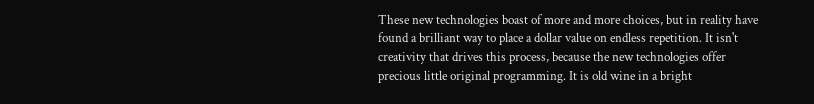These new technologies boast of more and more choices, but in reality have found a brilliant way to place a dollar value on endless repetition. It isn't creativity that drives this process, because the new technologies offer precious little original programming. It is old wine in a bright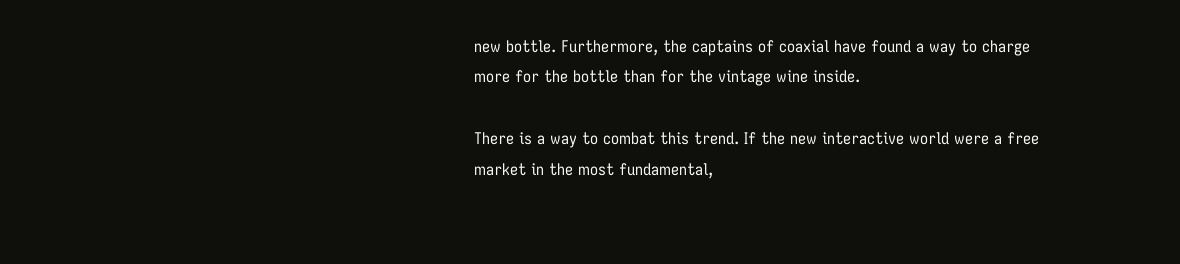new bottle. Furthermore, the captains of coaxial have found a way to charge more for the bottle than for the vintage wine inside.

There is a way to combat this trend. If the new interactive world were a free market in the most fundamental,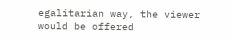egalitarian way, the viewer would be offered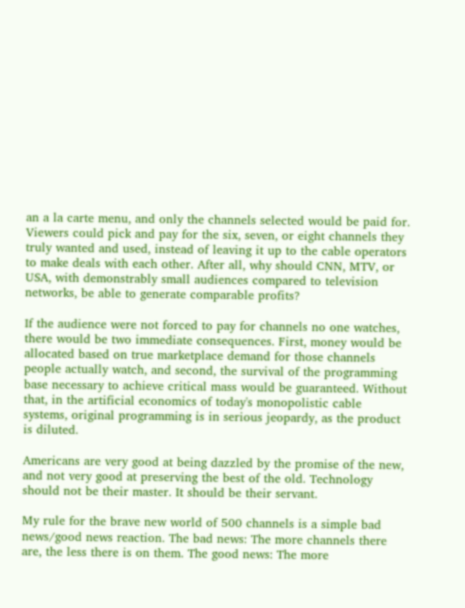an a la carte menu, and only the channels selected would be paid for. Viewers could pick and pay for the six, seven, or eight channels they truly wanted and used, instead of leaving it up to the cable operators to make deals with each other. After all, why should CNN, MTV, or USA, with demonstrably small audiences compared to television networks, be able to generate comparable profits?

If the audience were not forced to pay for channels no one watches, there would be two immediate consequences. First, money would be allocated based on true marketplace demand for those channels people actually watch, and second, the survival of the programming base necessary to achieve critical mass would be guaranteed. Without that, in the artificial economics of today's monopolistic cable systems, original programming is in serious jeopardy, as the product is diluted.

Americans are very good at being dazzled by the promise of the new, and not very good at preserving the best of the old. Technology should not be their master. It should be their servant.

My rule for the brave new world of 500 channels is a simple bad news/good news reaction. The bad news: The more channels there are, the less there is on them. The good news: The more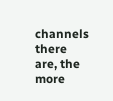channels there are, the more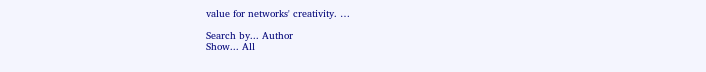value for networks' creativity. …

Search by... Author
Show... All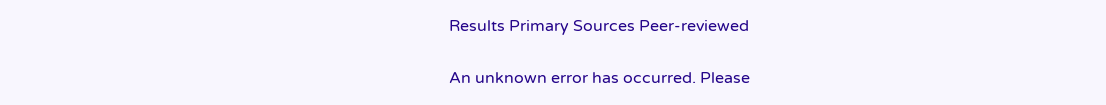Results Primary Sources Peer-reviewed


An unknown error has occurred. Please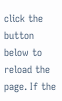click the button below to reload the page. If the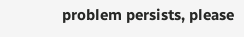problem persists, please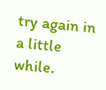try again in a little while.